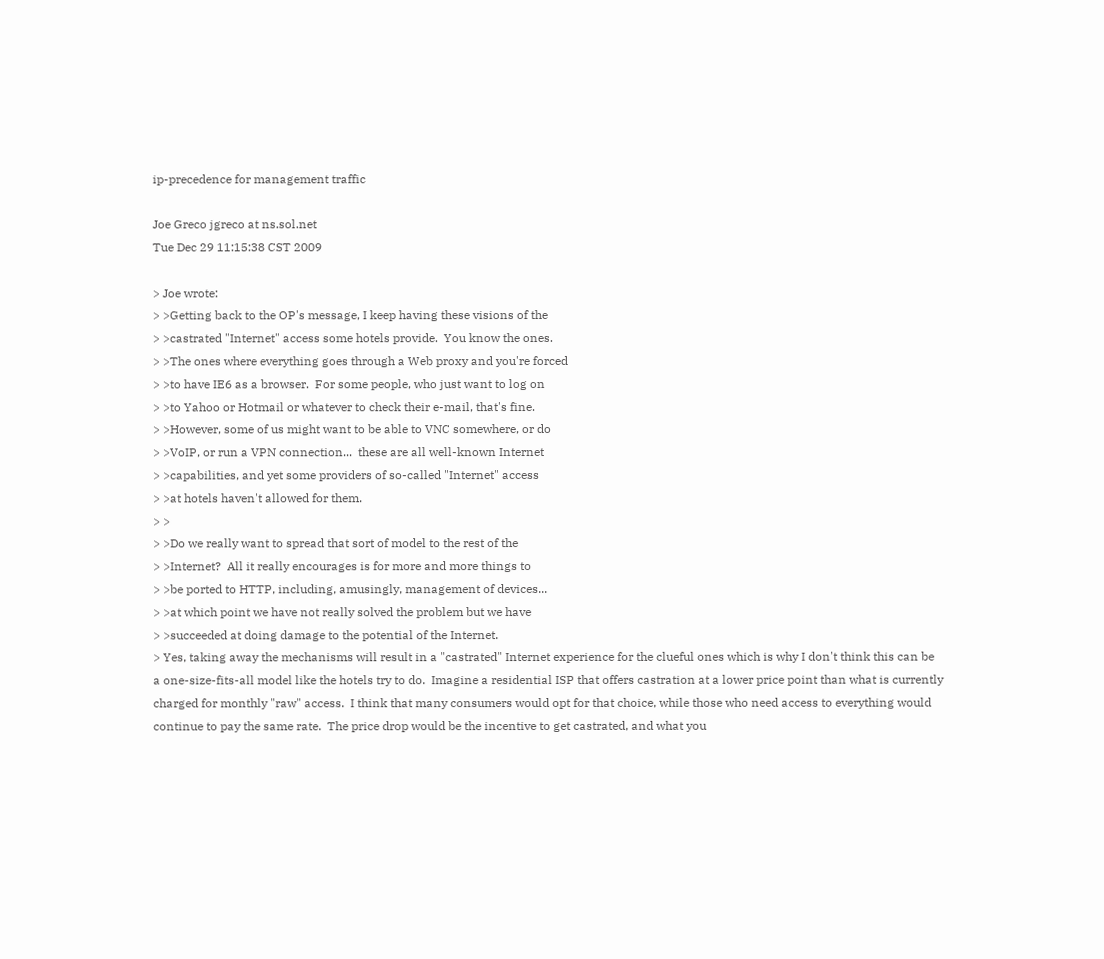ip-precedence for management traffic

Joe Greco jgreco at ns.sol.net
Tue Dec 29 11:15:38 CST 2009

> Joe wrote:
> >Getting back to the OP's message, I keep having these visions of the
> >castrated "Internet" access some hotels provide.  You know the ones.
> >The ones where everything goes through a Web proxy and you're forced
> >to have IE6 as a browser.  For some people, who just want to log on
> >to Yahoo or Hotmail or whatever to check their e-mail, that's fine.
> >However, some of us might want to be able to VNC somewhere, or do
> >VoIP, or run a VPN connection...  these are all well-known Internet
> >capabilities, and yet some providers of so-called "Internet" access
> >at hotels haven't allowed for them.
> >
> >Do we really want to spread that sort of model to the rest of the
> >Internet?  All it really encourages is for more and more things to
> >be ported to HTTP, including, amusingly, management of devices...
> >at which point we have not really solved the problem but we have
> >succeeded at doing damage to the potential of the Internet.
> Yes, taking away the mechanisms will result in a "castrated" Internet experience for the clueful ones which is why I don't think this can be a one-size-fits-all model like the hotels try to do.  Imagine a residential ISP that offers castration at a lower price point than what is currently charged for monthly "raw" access.  I think that many consumers would opt for that choice, while those who need access to everything would continue to pay the same rate.  The price drop would be the incentive to get castrated, and what you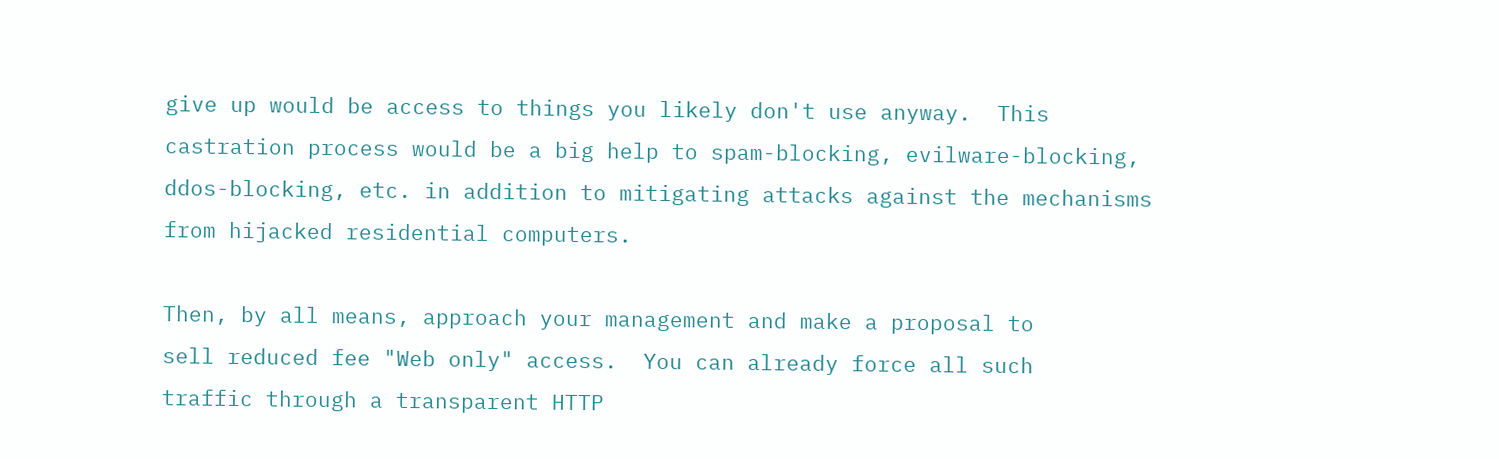give up would be access to things you likely don't use anyway.  This castration process would be a big help to spam-blocking, evilware-blocking, ddos-blocking, etc. in addition to mitigating attacks against the mechanisms from hijacked residential computers.

Then, by all means, approach your management and make a proposal to
sell reduced fee "Web only" access.  You can already force all such
traffic through a transparent HTTP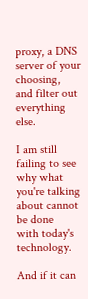proxy, a DNS server of your choosing,
and filter out everything else.

I am still failing to see why what you're talking about cannot be done
with today's technology.

And if it can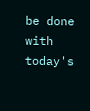be done with today's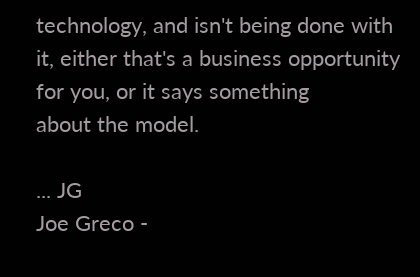technology, and isn't being done with
it, either that's a business opportunity for you, or it says something
about the model.

... JG
Joe Greco -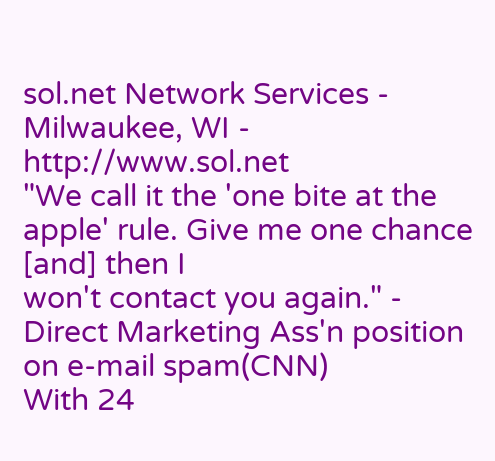sol.net Network Services - Milwaukee, WI - http://www.sol.net
"We call it the 'one bite at the apple' rule. Give me one chance [and] then I
won't contact you again." - Direct Marketing Ass'n position on e-mail spam(CNN)
With 24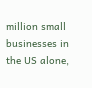million small businesses in the US alone,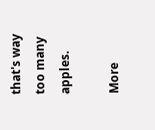that's way too many apples.

More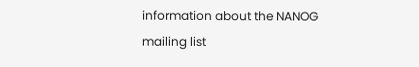information about the NANOG mailing list